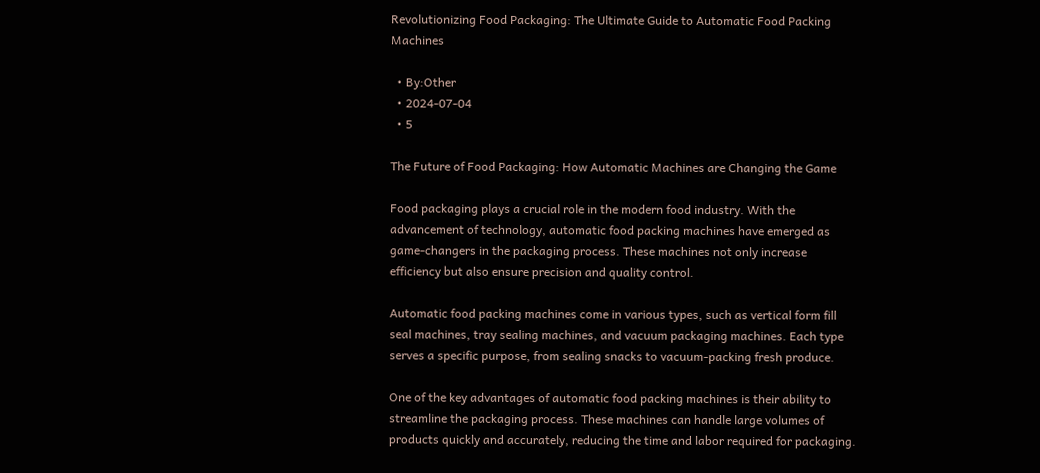Revolutionizing Food Packaging: The Ultimate Guide to Automatic Food Packing Machines

  • By:Other
  • 2024-07-04
  • 5

The Future of Food Packaging: How Automatic Machines are Changing the Game

Food packaging plays a crucial role in the modern food industry. With the advancement of technology, automatic food packing machines have emerged as game-changers in the packaging process. These machines not only increase efficiency but also ensure precision and quality control.

Automatic food packing machines come in various types, such as vertical form fill seal machines, tray sealing machines, and vacuum packaging machines. Each type serves a specific purpose, from sealing snacks to vacuum-packing fresh produce.

One of the key advantages of automatic food packing machines is their ability to streamline the packaging process. These machines can handle large volumes of products quickly and accurately, reducing the time and labor required for packaging.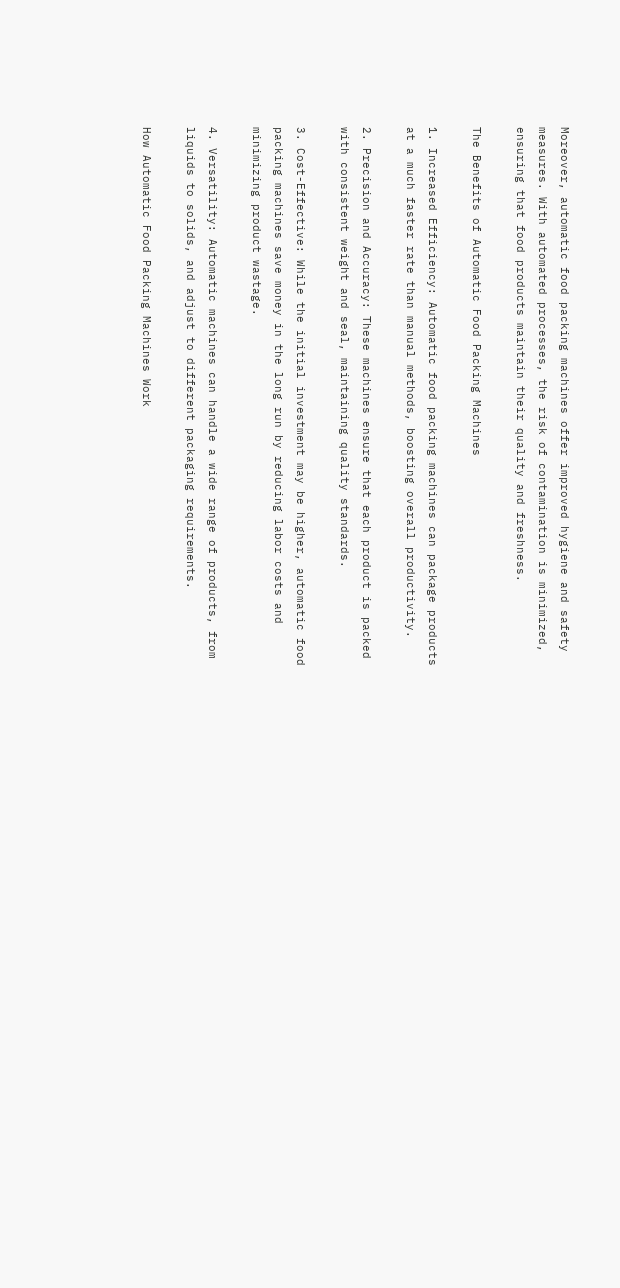Moreover, automatic food packing machines offer improved hygiene and safety measures. With automated processes, the risk of contamination is minimized, ensuring that food products maintain their quality and freshness.

The Benefits of Automatic Food Packing Machines

1. Increased Efficiency: Automatic food packing machines can package products at a much faster rate than manual methods, boosting overall productivity.

2. Precision and Accuracy: These machines ensure that each product is packed with consistent weight and seal, maintaining quality standards.

3. Cost-Effective: While the initial investment may be higher, automatic food packing machines save money in the long run by reducing labor costs and minimizing product wastage.

4. Versatility: Automatic machines can handle a wide range of products, from liquids to solids, and adjust to different packaging requirements.

How Automatic Food Packing Machines Work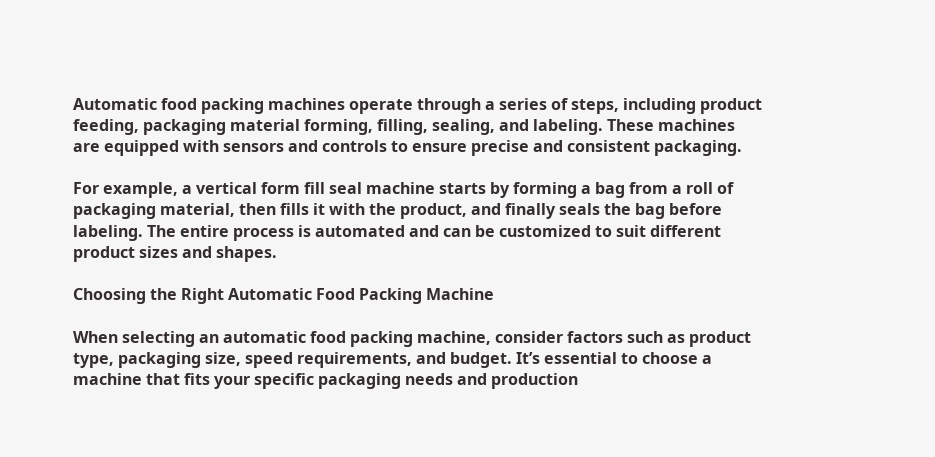Automatic food packing machines operate through a series of steps, including product feeding, packaging material forming, filling, sealing, and labeling. These machines are equipped with sensors and controls to ensure precise and consistent packaging.

For example, a vertical form fill seal machine starts by forming a bag from a roll of packaging material, then fills it with the product, and finally seals the bag before labeling. The entire process is automated and can be customized to suit different product sizes and shapes.

Choosing the Right Automatic Food Packing Machine

When selecting an automatic food packing machine, consider factors such as product type, packaging size, speed requirements, and budget. It’s essential to choose a machine that fits your specific packaging needs and production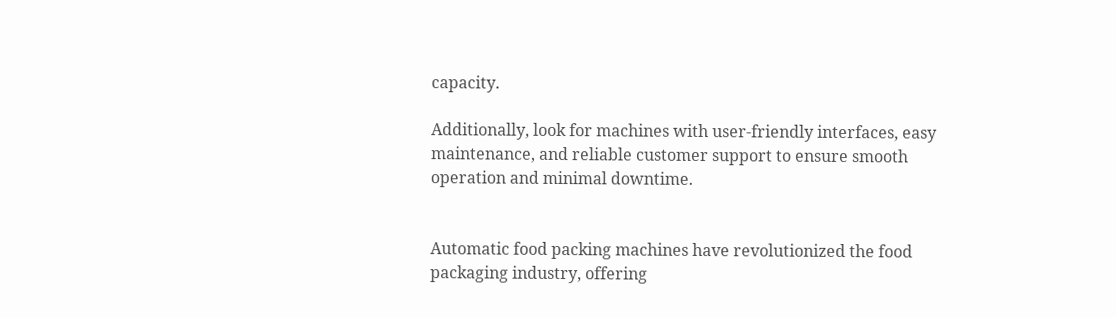capacity.

Additionally, look for machines with user-friendly interfaces, easy maintenance, and reliable customer support to ensure smooth operation and minimal downtime.


Automatic food packing machines have revolutionized the food packaging industry, offering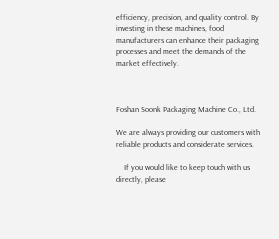efficiency, precision, and quality control. By investing in these machines, food manufacturers can enhance their packaging processes and meet the demands of the market effectively.



Foshan Soonk Packaging Machine Co., Ltd.

We are always providing our customers with reliable products and considerate services.

    If you would like to keep touch with us directly, please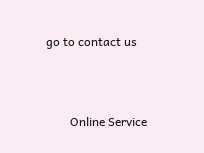go to contact us



        Online Service